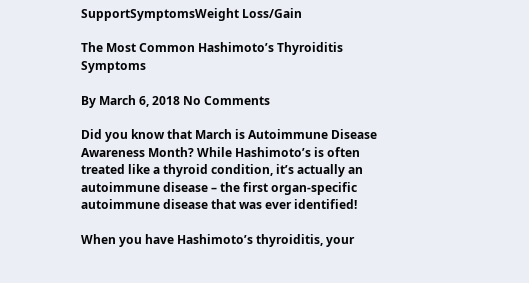SupportSymptomsWeight Loss/Gain

The Most Common Hashimoto’s Thyroiditis Symptoms

By March 6, 2018 No Comments

Did you know that March is Autoimmune Disease Awareness Month? While Hashimoto’s is often treated like a thyroid condition, it’s actually an autoimmune disease – the first organ-specific autoimmune disease that was ever identified!

When you have Hashimoto’s thyroiditis, your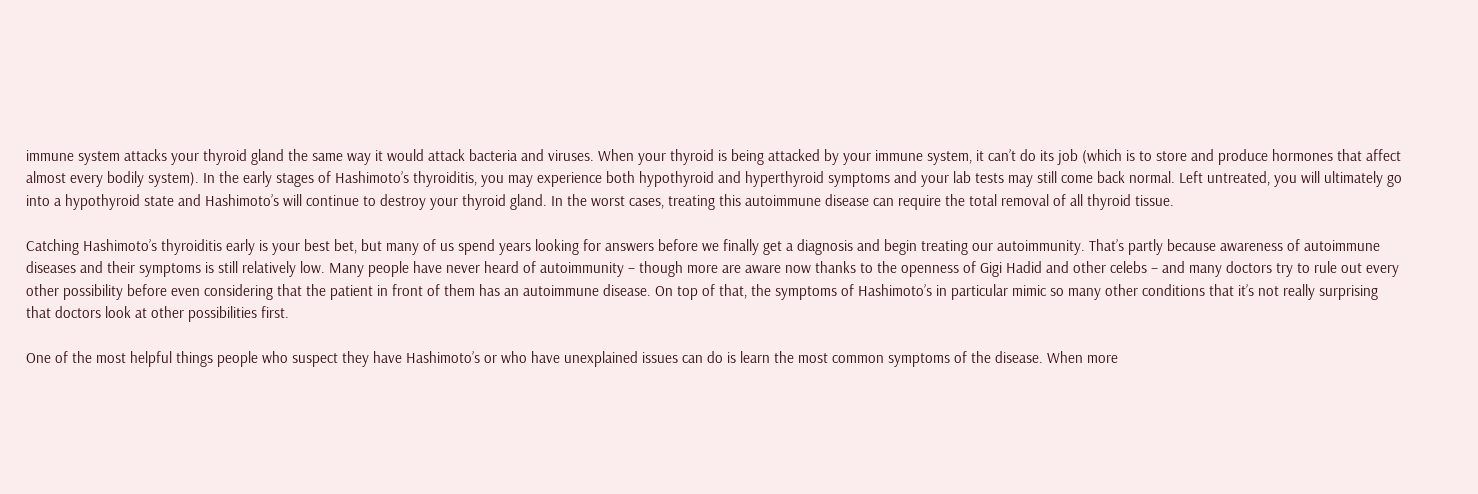immune system attacks your thyroid gland the same way it would attack bacteria and viruses. When your thyroid is being attacked by your immune system, it can’t do its job (which is to store and produce hormones that affect almost every bodily system). In the early stages of Hashimoto’s thyroiditis, you may experience both hypothyroid and hyperthyroid symptoms and your lab tests may still come back normal. Left untreated, you will ultimately go into a hypothyroid state and Hashimoto’s will continue to destroy your thyroid gland. In the worst cases, treating this autoimmune disease can require the total removal of all thyroid tissue.

Catching Hashimoto’s thyroiditis early is your best bet, but many of us spend years looking for answers before we finally get a diagnosis and begin treating our autoimmunity. That’s partly because awareness of autoimmune diseases and their symptoms is still relatively low. Many people have never heard of autoimmunity – though more are aware now thanks to the openness of Gigi Hadid and other celebs – and many doctors try to rule out every other possibility before even considering that the patient in front of them has an autoimmune disease. On top of that, the symptoms of Hashimoto’s in particular mimic so many other conditions that it’s not really surprising that doctors look at other possibilities first.

One of the most helpful things people who suspect they have Hashimoto’s or who have unexplained issues can do is learn the most common symptoms of the disease. When more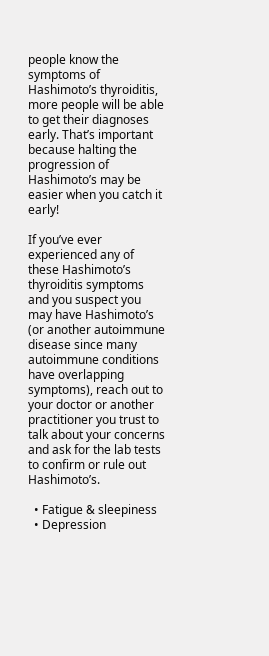people know the symptoms of Hashimoto’s thyroiditis, more people will be able to get their diagnoses early. That’s important because halting the progression of Hashimoto’s may be easier when you catch it early!

If you’ve ever experienced any of these Hashimoto’s thyroiditis symptoms and you suspect you may have Hashimoto’s (or another autoimmune disease since many autoimmune conditions have overlapping symptoms), reach out to your doctor or another practitioner you trust to talk about your concerns and ask for the lab tests to confirm or rule out Hashimoto’s.

  • Fatigue & sleepiness
  • Depression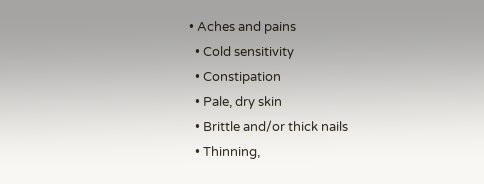• Aches and pains
  • Cold sensitivity
  • Constipation
  • Pale, dry skin
  • Brittle and/or thick nails
  • Thinning,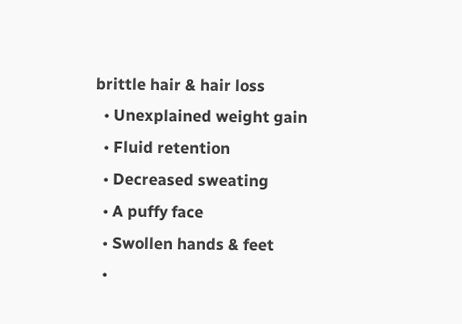brittle hair & hair loss
  • Unexplained weight gain
  • Fluid retention
  • Decreased sweating
  • A puffy face
  • Swollen hands & feet
  •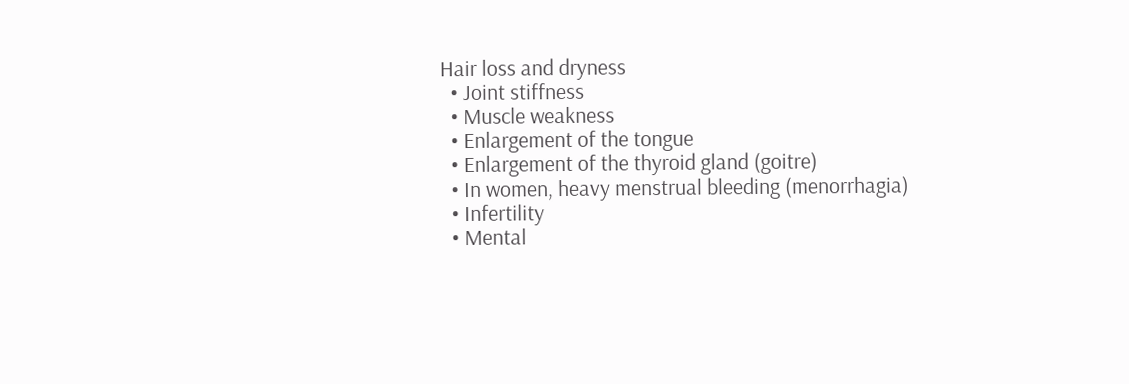Hair loss and dryness
  • Joint stiffness
  • Muscle weakness
  • Enlargement of the tongue
  • Enlargement of the thyroid gland (goitre)
  • In women, heavy menstrual bleeding (menorrhagia)
  • Infertility
  • Mental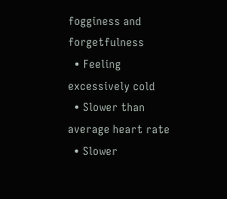fogginess and forgetfulness
  • Feeling excessively cold
  • Slower than average heart rate
  • Slower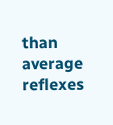than average reflexes